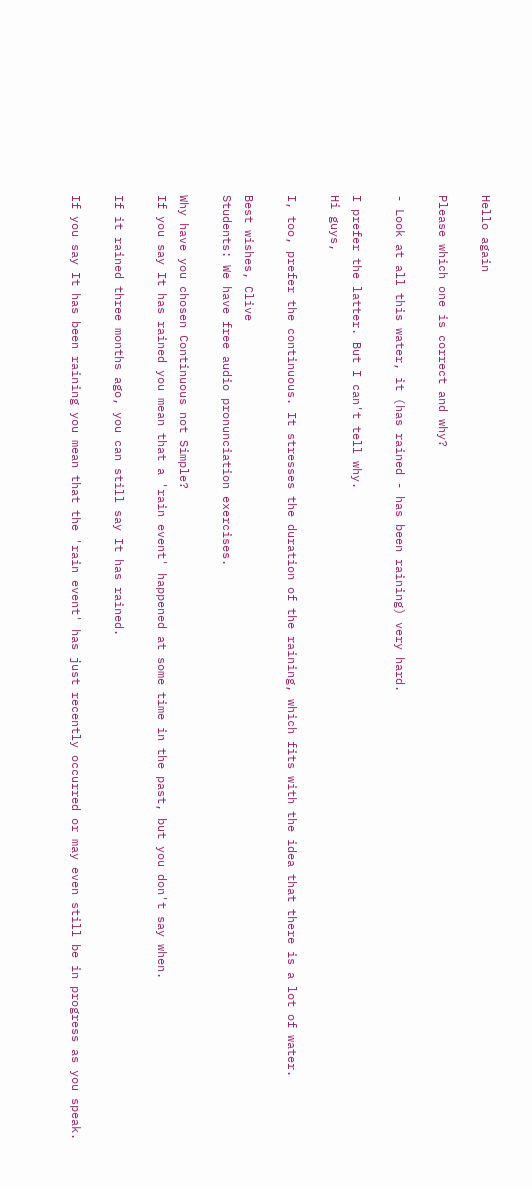Hello again

Please which one is correct and why?

- Look at all this water, it (has rained - has been raining) very hard.

I prefer the latter. But I can't tell why.
Hi guys,

I, too, prefer the continuous. It stresses the duration of the raining, which fits with the idea that there is a lot of water.

Best wishes, Clive
Students: We have free audio pronunciation exercises.

Why have you chosen Continuous not Simple?
If you say It has rained you mean that a 'rain event' happened at some time in the past, but you don't say when.

If it rained three months ago, you can still say It has rained.

If you say It has been raining you mean that the 'rain event' has just recently occurred or may even still be in progress as you speak.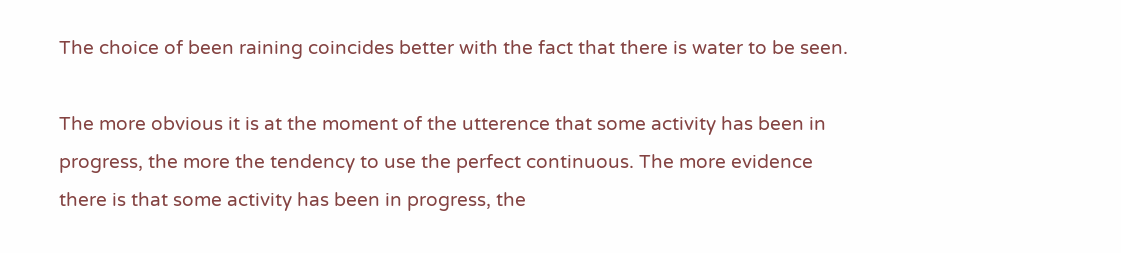The choice of been raining coincides better with the fact that there is water to be seen.

The more obvious it is at the moment of the utterence that some activity has been in progress, the more the tendency to use the perfect continuous. The more evidence there is that some activity has been in progress, the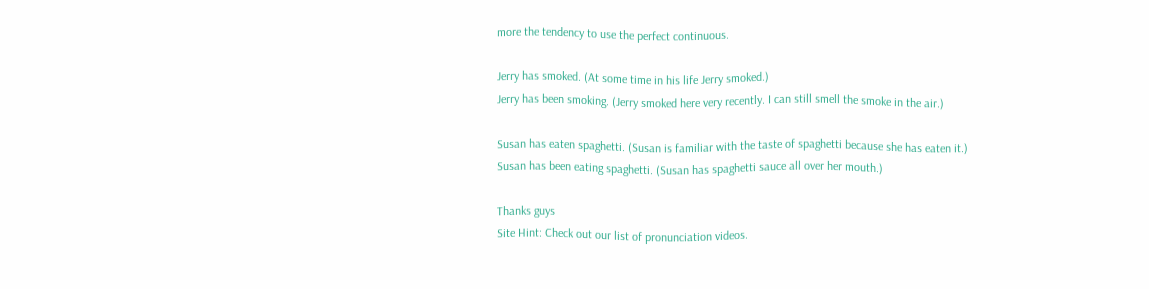more the tendency to use the perfect continuous.

Jerry has smoked. (At some time in his life Jerry smoked.)
Jerry has been smoking. (Jerry smoked here very recently. I can still smell the smoke in the air.)

Susan has eaten spaghetti. (Susan is familiar with the taste of spaghetti because she has eaten it.)
Susan has been eating spaghetti. (Susan has spaghetti sauce all over her mouth.)

Thanks guys
Site Hint: Check out our list of pronunciation videos.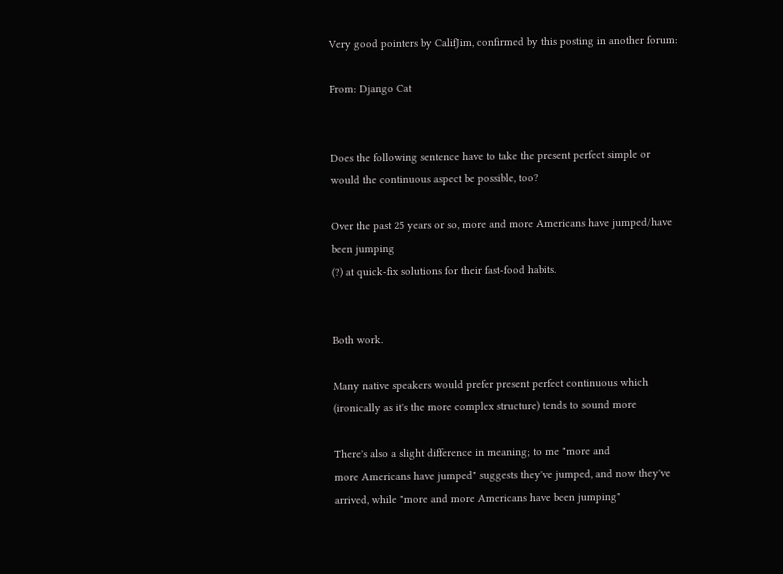Very good pointers by CalifJim, confirmed by this posting in another forum:

From: Django Cat


Does the following sentence have to take the present perfect simple or
would the continuous aspect be possible, too?

Over the past 25 years or so, more and more Americans have jumped/have
been jumping
(?) at quick-fix solutions for their fast-food habits.


Both work.

Many native speakers would prefer present perfect continuous which
(ironically as it's the more complex structure) tends to sound more

There's also a slight difference in meaning; to me "more and
more Americans have jumped" suggests they've jumped, and now they've
arrived, while "more and more Americans have been jumping"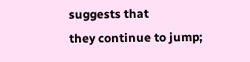suggests that
they continue to jump;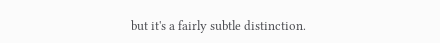but it's a fairly subtle distinction.